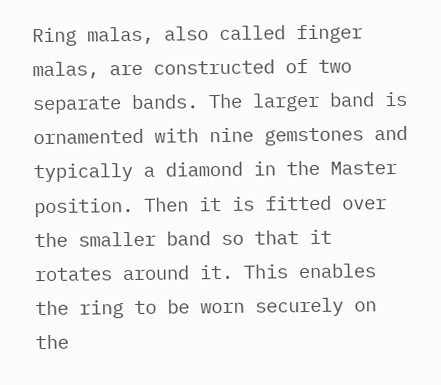Ring malas, also called finger malas, are constructed of two separate bands. The larger band is ornamented with nine gemstones and typically a diamond in the Master position. Then it is fitted over the smaller band so that it rotates around it. This enables the ring to be worn securely on the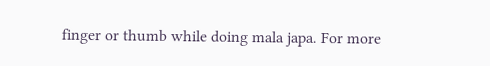finger or thumb while doing mala japa. For more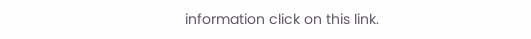information click on this link.